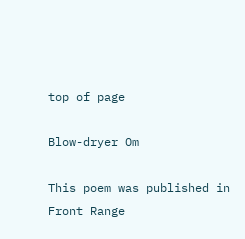top of page

Blow-dryer Om

This poem was published in Front Range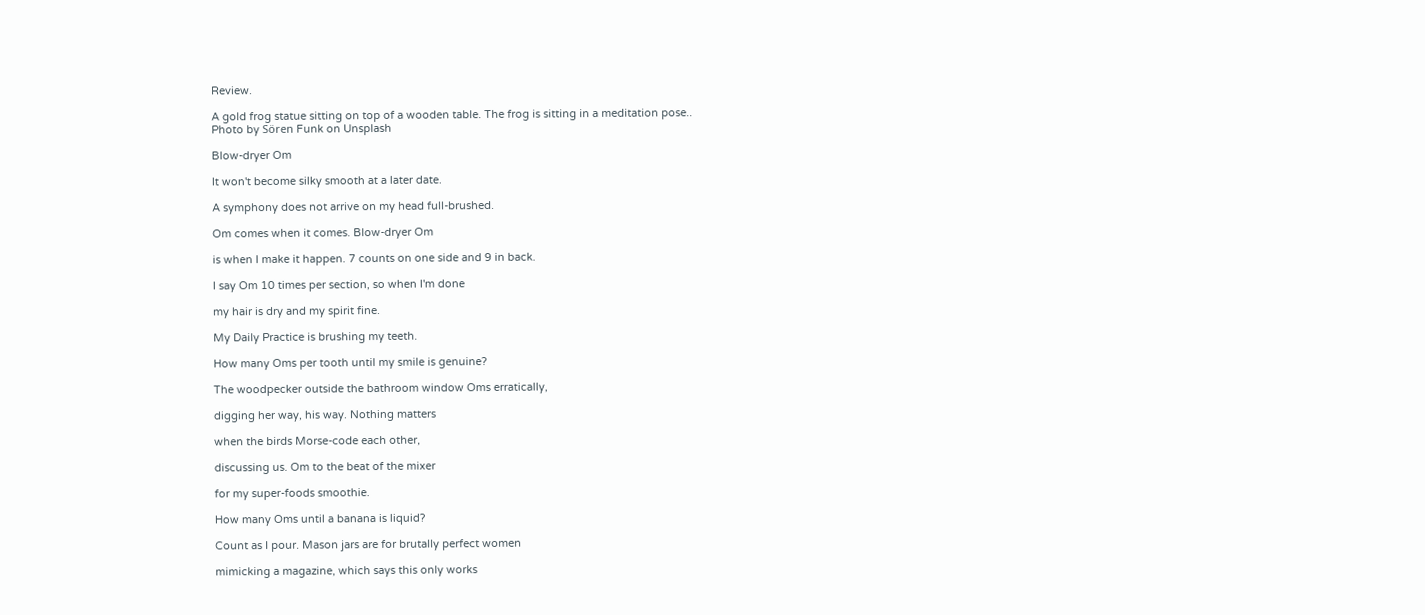Review.

A gold frog statue sitting on top of a wooden table. The frog is sitting in a meditation pose..
Photo by Sören Funk on Unsplash

Blow-dryer Om

It won't become silky smooth at a later date.

A symphony does not arrive on my head full-brushed.

Om comes when it comes. Blow-dryer Om

is when I make it happen. 7 counts on one side and 9 in back.

I say Om 10 times per section, so when I'm done

my hair is dry and my spirit fine.

My Daily Practice is brushing my teeth.

How many Oms per tooth until my smile is genuine?

The woodpecker outside the bathroom window Oms erratically,

digging her way, his way. Nothing matters

when the birds Morse-code each other,

discussing us. Om to the beat of the mixer

for my super-foods smoothie.

How many Oms until a banana is liquid?

Count as I pour. Mason jars are for brutally perfect women

mimicking a magazine, which says this only works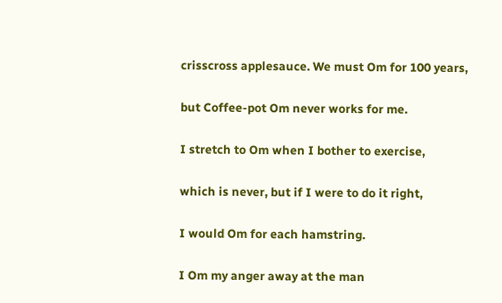crisscross applesauce. We must Om for 100 years,

but Coffee-pot Om never works for me.

I stretch to Om when I bother to exercise,

which is never, but if I were to do it right,

I would Om for each hamstring.

I Om my anger away at the man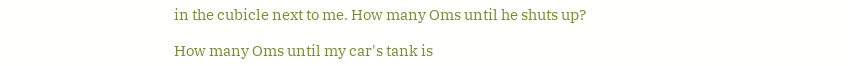in the cubicle next to me. How many Oms until he shuts up?

How many Oms until my car's tank is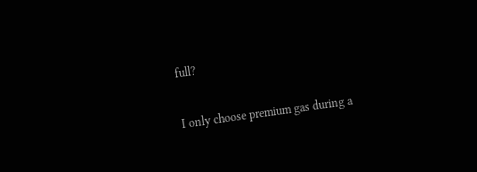full?

I only choose premium gas during a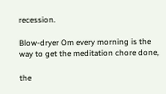recession.

Blow-dryer Om every morning is the way to get the meditation chore done,

the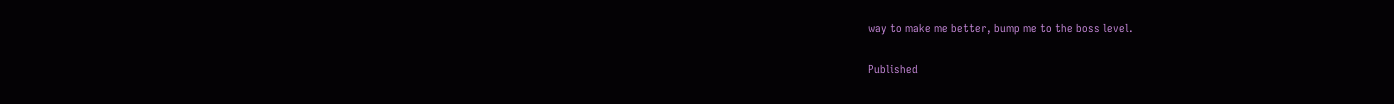way to make me better, bump me to the boss level.

Published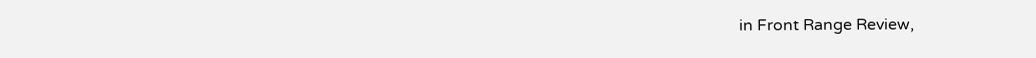in Front Range Review,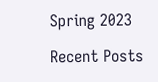Spring 2023

Recent Posts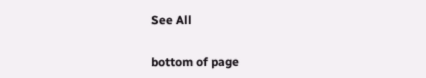See All


bottom of page